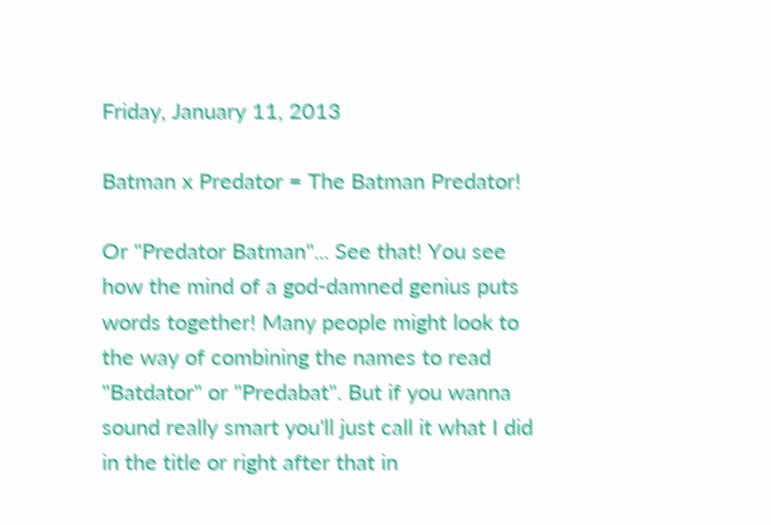Friday, January 11, 2013

Batman x Predator = The Batman Predator!

Or "Predator Batman"... See that! You see how the mind of a god-damned genius puts words together! Many people might look to the way of combining the names to read "Batdator" or "Predabat". But if you wanna sound really smart you'll just call it what I did in the title or right after that in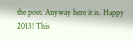the post. Anyway here it is. Happy 2013! This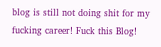blog is still not doing shit for my fucking career! Fuck this Blog!